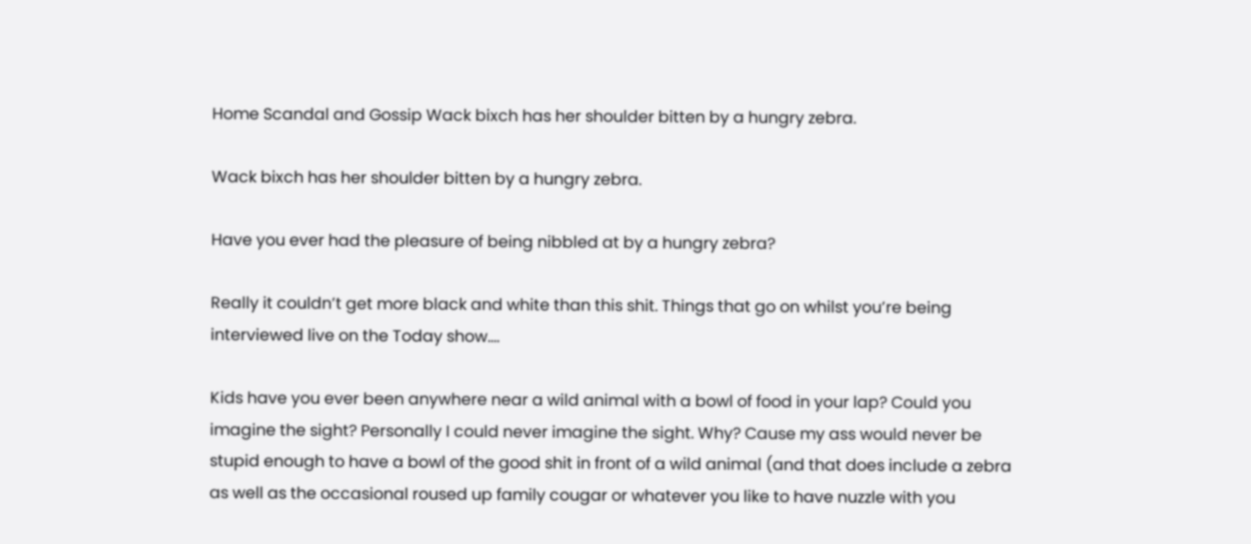Home Scandal and Gossip Wack bixch has her shoulder bitten by a hungry zebra.

Wack bixch has her shoulder bitten by a hungry zebra.

Have you ever had the pleasure of being nibbled at by a hungry zebra?

Really it couldn’t get more black and white than this shit. Things that go on whilst you’re being interviewed live on the Today show….

Kids have you ever been anywhere near a wild animal with a bowl of food in your lap? Could you imagine the sight? Personally I could never imagine the sight. Why? Cause my ass would never be stupid enough to have a bowl of the good shit in front of a wild animal (and that does include a zebra as well as the occasional roused up family cougar or whatever you like to have nuzzle with you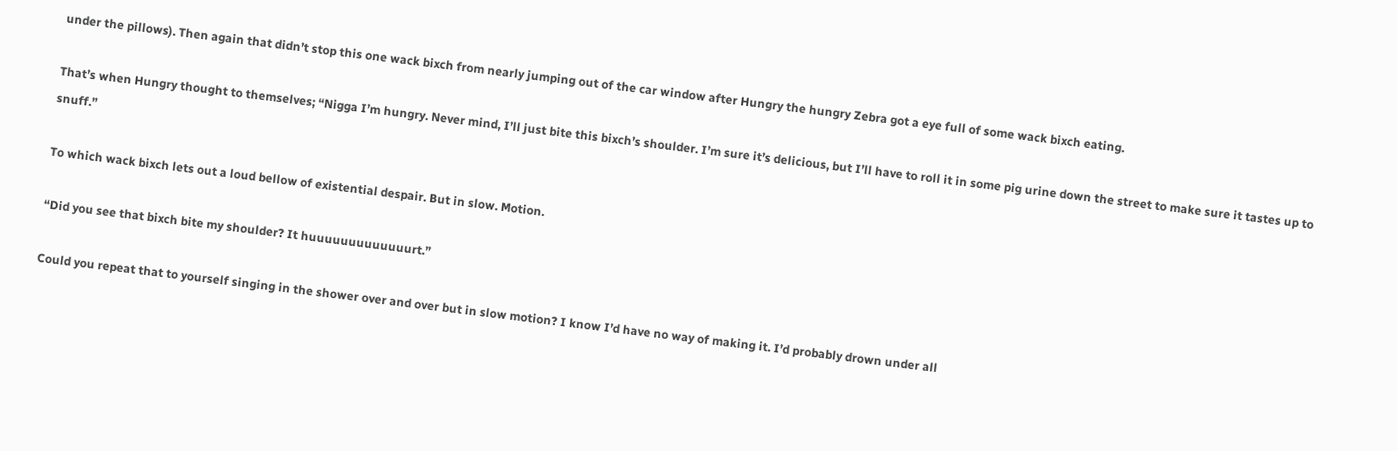under the pillows). Then again that didn’t stop this one wack bixch from nearly jumping out of the car window after Hungry the hungry Zebra got a eye full of some wack bixch eating.

That’s when Hungry thought to themselves; “Nigga I’m hungry. Never mind, I’ll just bite this bixch’s shoulder. I’m sure it’s delicious, but I’ll have to roll it in some pig urine down the street to make sure it tastes up to snuff.”

To which wack bixch lets out a loud bellow of existential despair. But in slow. Motion.

“Did you see that bixch bite my shoulder? It huuuuuuuuuuuuurt.”

Could you repeat that to yourself singing in the shower over and over but in slow motion? I know I’d have no way of making it. I’d probably drown under all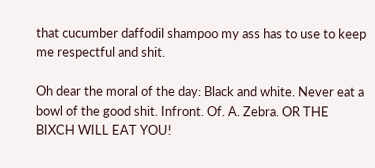that cucumber daffodil shampoo my ass has to use to keep me respectful and shit.

Oh dear the moral of the day: Black and white. Never eat a bowl of the good shit. Infront. Of. A. Zebra. OR THE BIXCH WILL EAT YOU!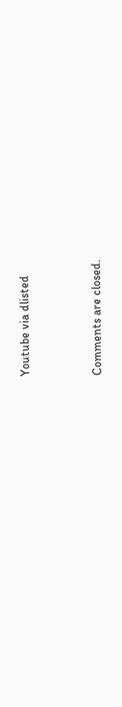Youtube via dlisted


Comments are closed.